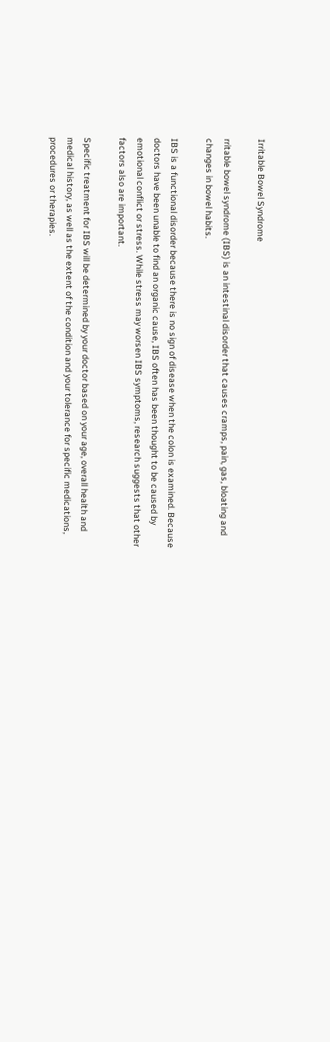Irritable Bowel Syndrome

rritable bowel syndrome (IBS) is an intestinal disorder that causes cramps, pain, gas, bloating and changes in bowel habits.

IBS is a functional disorder because there is no sign of disease when the colon is examined. Because doctors have been unable to find an organic cause, IBS often has been thought to be caused by emotional conflict or stress. While stress may worsen IBS symptoms, research suggests that other factors also are important.

Specific treatment for IBS will be determined by your doctor based on your age, overall health and medical history, as well as the extent of the condition and your tolerance for specific medications, procedures or therapies.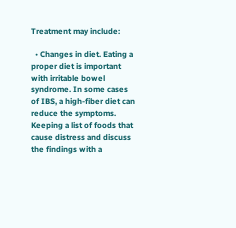Treatment may include:

  • Changes in diet. Eating a proper diet is important with irritable bowel syndrome. In some cases of IBS, a high-fiber diet can reduce the symptoms. Keeping a list of foods that cause distress and discuss the findings with a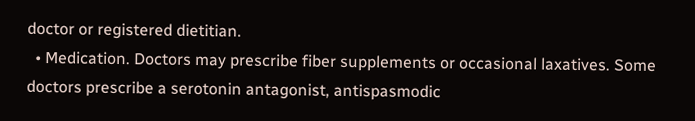doctor or registered dietitian.
  • Medication. Doctors may prescribe fiber supplements or occasional laxatives. Some doctors prescribe a serotonin antagonist, antispasmodic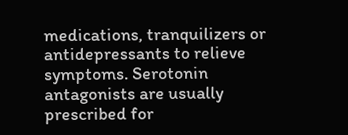medications, tranquilizers or antidepressants to relieve symptoms. Serotonin antagonists are usually prescribed for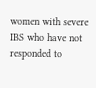women with severe IBS who have not responded to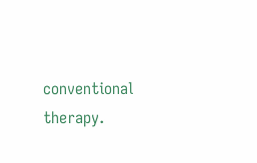conventional therapy.